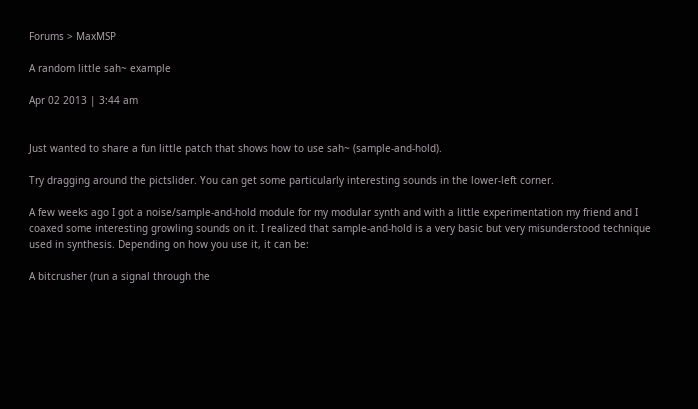Forums > MaxMSP

A random little sah~ example

Apr 02 2013 | 3:44 am


Just wanted to share a fun little patch that shows how to use sah~ (sample-and-hold).

Try dragging around the pictslider. You can get some particularly interesting sounds in the lower-left corner.

A few weeks ago I got a noise/sample-and-hold module for my modular synth and with a little experimentation my friend and I coaxed some interesting growling sounds on it. I realized that sample-and-hold is a very basic but very misunderstood technique used in synthesis. Depending on how you use it, it can be:

A bitcrusher (run a signal through the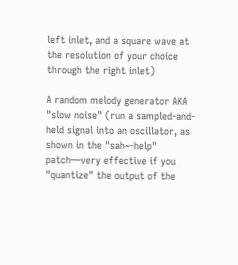left inlet, and a square wave at the resolution of your choice through the right inlet)

A random melody generator AKA "slow noise" (run a sampled-and-held signal into an oscillator, as shown in the "sah~-help" patch—very effective if you "quantize" the output of the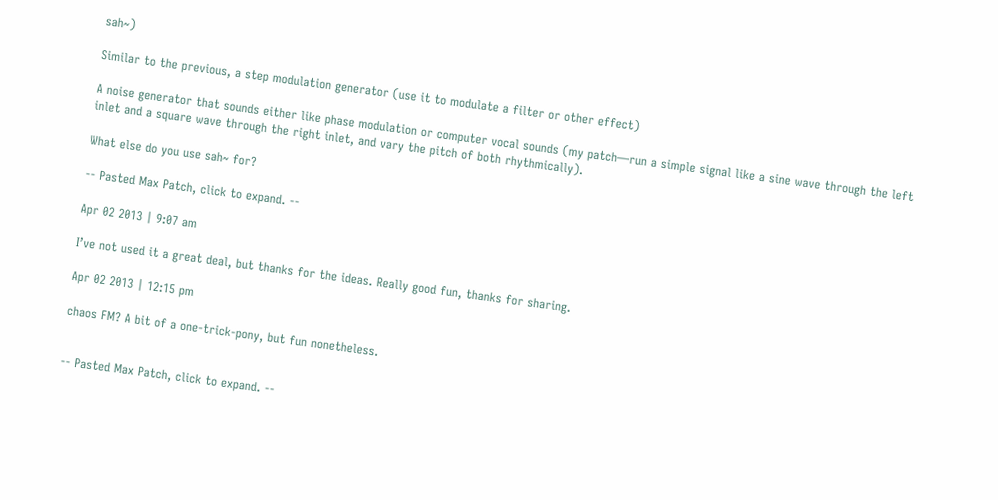sah~)

Similar to the previous, a step modulation generator (use it to modulate a filter or other effect)

A noise generator that sounds either like phase modulation or computer vocal sounds (my patch—run a simple signal like a sine wave through the left inlet and a square wave through the right inlet, and vary the pitch of both rhythmically).

What else do you use sah~ for?

-- Pasted Max Patch, click to expand. --

Apr 02 2013 | 9:07 am

I’ve not used it a great deal, but thanks for the ideas. Really good fun, thanks for sharing.

Apr 02 2013 | 12:15 pm

chaos FM? A bit of a one-trick-pony, but fun nonetheless.


-- Pasted Max Patch, click to expand. --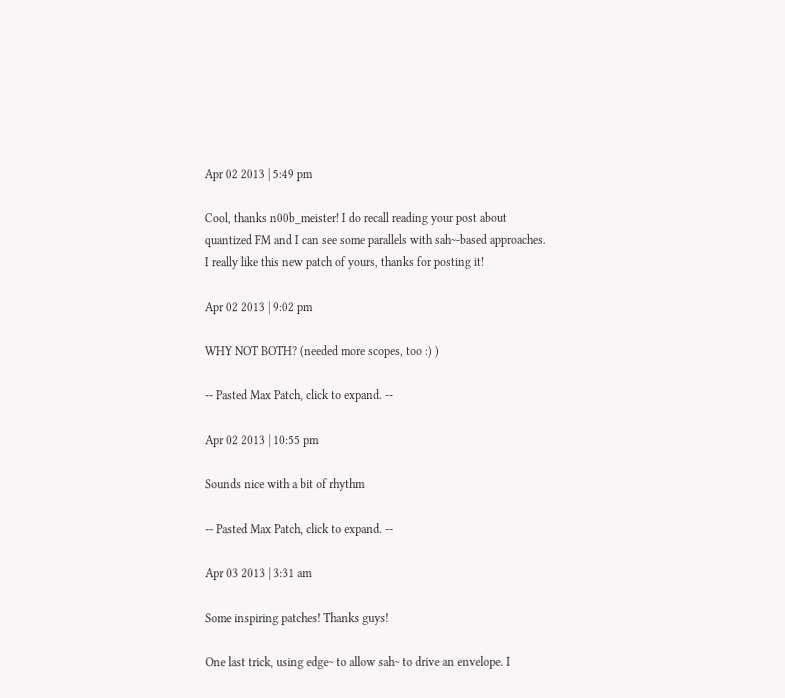Apr 02 2013 | 5:49 pm

Cool, thanks n00b_meister! I do recall reading your post about quantized FM and I can see some parallels with sah~-based approaches. I really like this new patch of yours, thanks for posting it!

Apr 02 2013 | 9:02 pm

WHY NOT BOTH? (needed more scopes, too :) )

-- Pasted Max Patch, click to expand. --

Apr 02 2013 | 10:55 pm

Sounds nice with a bit of rhythm

-- Pasted Max Patch, click to expand. --

Apr 03 2013 | 3:31 am

Some inspiring patches! Thanks guys!

One last trick, using edge~ to allow sah~ to drive an envelope. I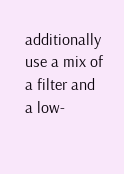additionally use a mix of a filter and a low-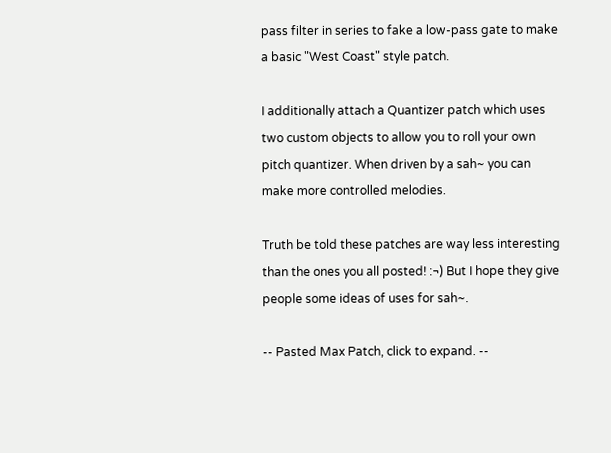pass filter in series to fake a low-pass gate to make a basic "West Coast" style patch.

I additionally attach a Quantizer patch which uses two custom objects to allow you to roll your own pitch quantizer. When driven by a sah~ you can make more controlled melodies.

Truth be told these patches are way less interesting than the ones you all posted! :¬) But I hope they give people some ideas of uses for sah~.

-- Pasted Max Patch, click to expand. --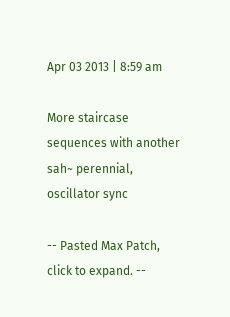Apr 03 2013 | 8:59 am

More staircase sequences with another sah~ perennial, oscillator sync

-- Pasted Max Patch, click to expand. --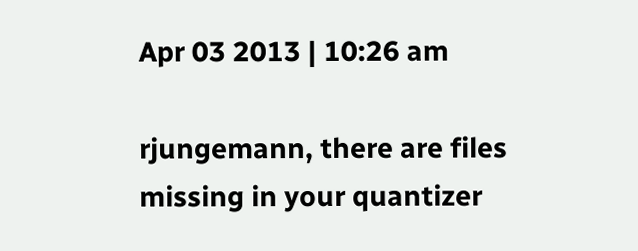Apr 03 2013 | 10:26 am

rjungemann, there are files missing in your quantizer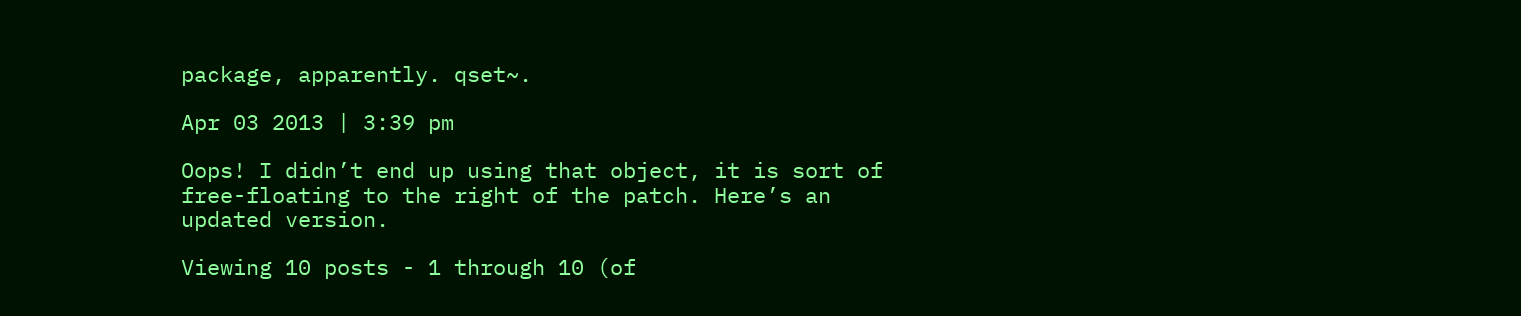package, apparently. qset~.

Apr 03 2013 | 3:39 pm

Oops! I didn’t end up using that object, it is sort of free-floating to the right of the patch. Here’s an updated version.

Viewing 10 posts - 1 through 10 (of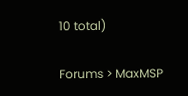10 total)

Forums > MaxMSP